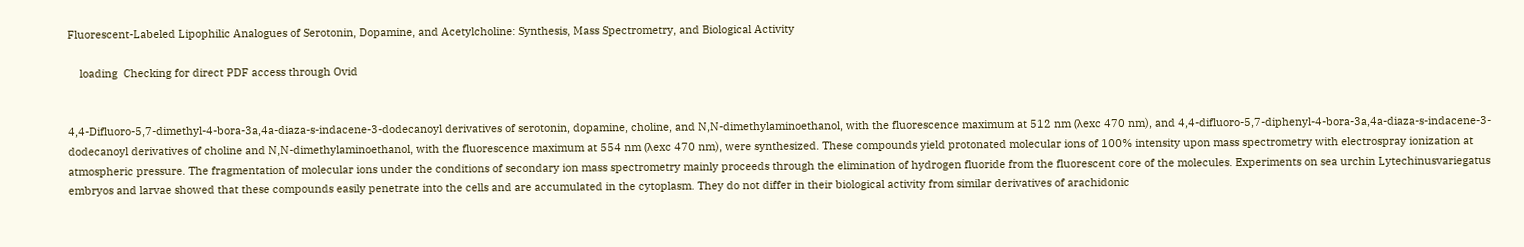Fluorescent-Labeled Lipophilic Analogues of Serotonin, Dopamine, and Acetylcholine: Synthesis, Mass Spectrometry, and Biological Activity

    loading  Checking for direct PDF access through Ovid


4,4-Difluoro-5,7-dimethyl-4-bora-3a,4a-diaza-s-indacene-3-dodecanoyl derivatives of serotonin, dopamine, choline, and N,N-dimethylaminoethanol, with the fluorescence maximum at 512 nm (λexc 470 nm), and 4,4-difluoro-5,7-diphenyl-4-bora-3a,4a-diaza-s-indacene-3-dodecanoyl derivatives of choline and N,N-dimethylaminoethanol, with the fluorescence maximum at 554 nm (λexc 470 nm), were synthesized. These compounds yield protonated molecular ions of 100% intensity upon mass spectrometry with electrospray ionization at atmospheric pressure. The fragmentation of molecular ions under the conditions of secondary ion mass spectrometry mainly proceeds through the elimination of hydrogen fluoride from the fluorescent core of the molecules. Experiments on sea urchin Lytechinusvariegatus embryos and larvae showed that these compounds easily penetrate into the cells and are accumulated in the cytoplasm. They do not differ in their biological activity from similar derivatives of arachidonic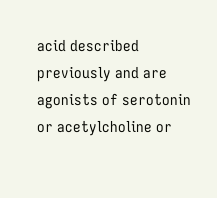acid described previously and are agonists of serotonin or acetylcholine or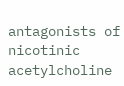antagonists of nicotinic acetylcholine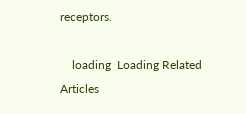receptors.

    loading  Loading Related Articles